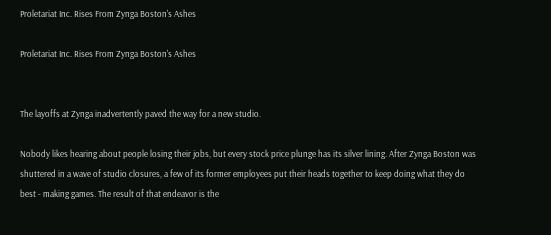Proletariat Inc. Rises From Zynga Boston's Ashes

Proletariat Inc. Rises From Zynga Boston's Ashes


The layoffs at Zynga inadvertently paved the way for a new studio.

Nobody likes hearing about people losing their jobs, but every stock price plunge has its silver lining. After Zynga Boston was shuttered in a wave of studio closures, a few of its former employees put their heads together to keep doing what they do best - making games. The result of that endeavor is the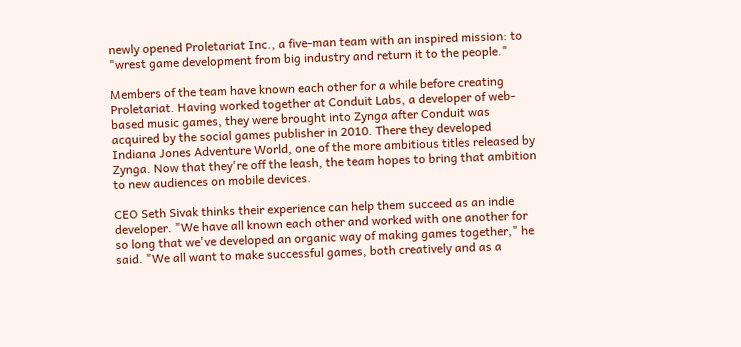newly opened Proletariat Inc., a five-man team with an inspired mission: to "wrest game development from big industry and return it to the people."

Members of the team have known each other for a while before creating Proletariat. Having worked together at Conduit Labs, a developer of web-based music games, they were brought into Zynga after Conduit was acquired by the social games publisher in 2010. There they developed Indiana Jones Adventure World, one of the more ambitious titles released by Zynga. Now that they're off the leash, the team hopes to bring that ambition to new audiences on mobile devices.

CEO Seth Sivak thinks their experience can help them succeed as an indie developer. "We have all known each other and worked with one another for so long that we've developed an organic way of making games together," he said. "We all want to make successful games, both creatively and as a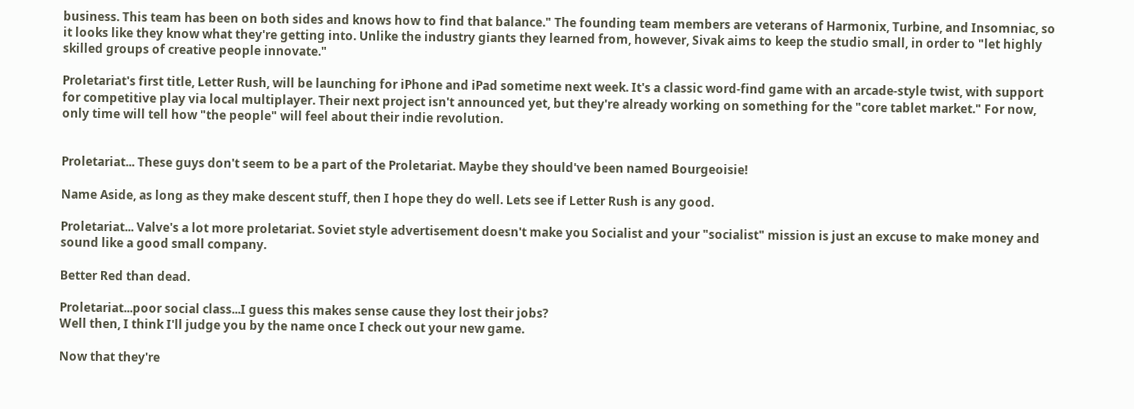business. This team has been on both sides and knows how to find that balance." The founding team members are veterans of Harmonix, Turbine, and Insomniac, so it looks like they know what they're getting into. Unlike the industry giants they learned from, however, Sivak aims to keep the studio small, in order to "let highly skilled groups of creative people innovate."

Proletariat's first title, Letter Rush, will be launching for iPhone and iPad sometime next week. It's a classic word-find game with an arcade-style twist, with support for competitive play via local multiplayer. Their next project isn't announced yet, but they're already working on something for the "core tablet market." For now, only time will tell how "the people" will feel about their indie revolution.


Proletariat... These guys don't seem to be a part of the Proletariat. Maybe they should've been named Bourgeoisie!

Name Aside, as long as they make descent stuff, then I hope they do well. Lets see if Letter Rush is any good.

Proletariat... Valve's a lot more proletariat. Soviet style advertisement doesn't make you Socialist and your "socialist" mission is just an excuse to make money and sound like a good small company.

Better Red than dead.

Proletariat...poor social class...I guess this makes sense cause they lost their jobs?
Well then, I think I'll judge you by the name once I check out your new game.

Now that they're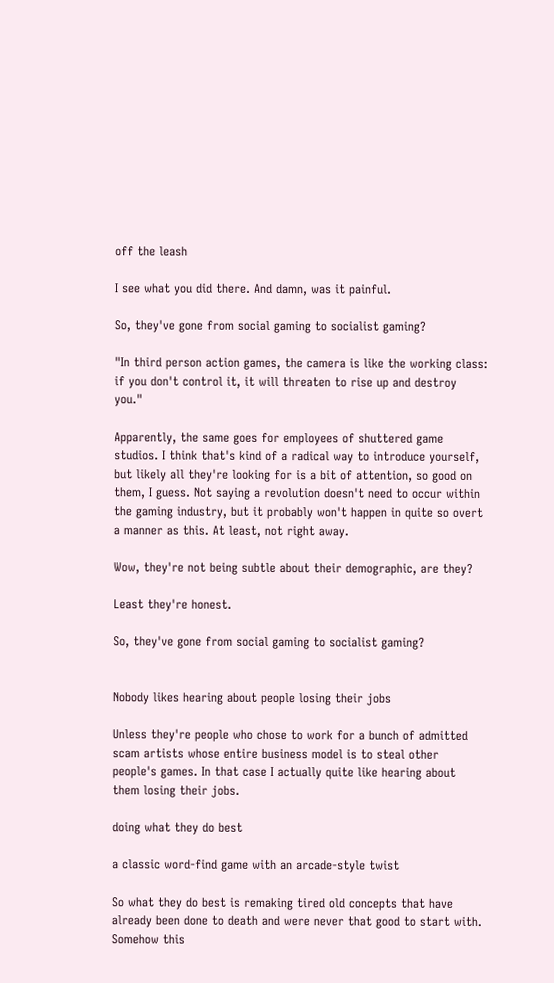off the leash

I see what you did there. And damn, was it painful.

So, they've gone from social gaming to socialist gaming?

"In third person action games, the camera is like the working class: if you don't control it, it will threaten to rise up and destroy you."

Apparently, the same goes for employees of shuttered game studios. I think that's kind of a radical way to introduce yourself, but likely all they're looking for is a bit of attention, so good on them, I guess. Not saying a revolution doesn't need to occur within the gaming industry, but it probably won't happen in quite so overt a manner as this. At least, not right away.

Wow, they're not being subtle about their demographic, are they?

Least they're honest.

So, they've gone from social gaming to socialist gaming?


Nobody likes hearing about people losing their jobs

Unless they're people who chose to work for a bunch of admitted scam artists whose entire business model is to steal other people's games. In that case I actually quite like hearing about them losing their jobs.

doing what they do best

a classic word-find game with an arcade-style twist

So what they do best is remaking tired old concepts that have already been done to death and were never that good to start with. Somehow this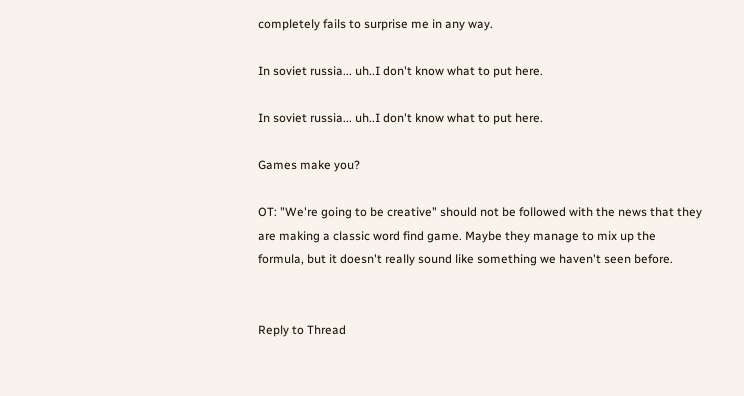completely fails to surprise me in any way.

In soviet russia... uh..I don't know what to put here.

In soviet russia... uh..I don't know what to put here.

Games make you?

OT: "We're going to be creative" should not be followed with the news that they are making a classic word find game. Maybe they manage to mix up the formula, but it doesn't really sound like something we haven't seen before.


Reply to Thread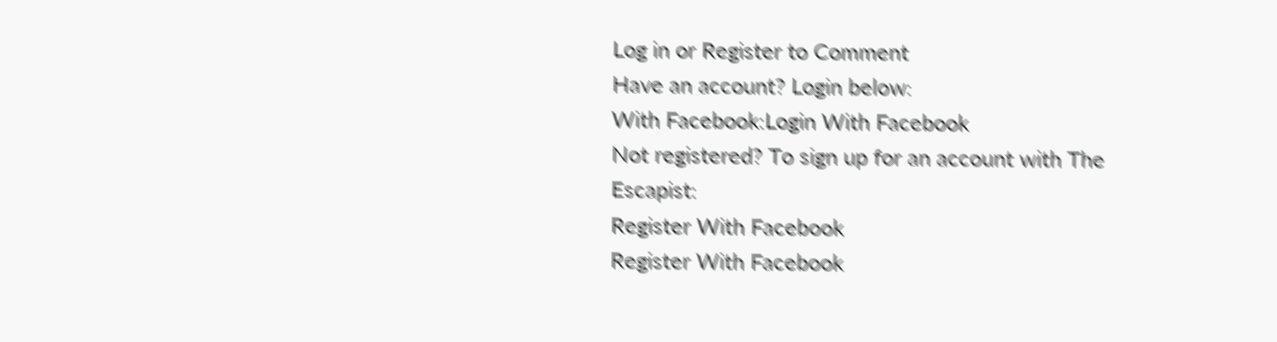Log in or Register to Comment
Have an account? Login below:
With Facebook:Login With Facebook
Not registered? To sign up for an account with The Escapist:
Register With Facebook
Register With Facebook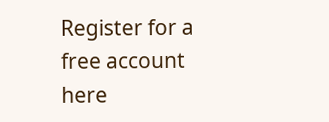Register for a free account here